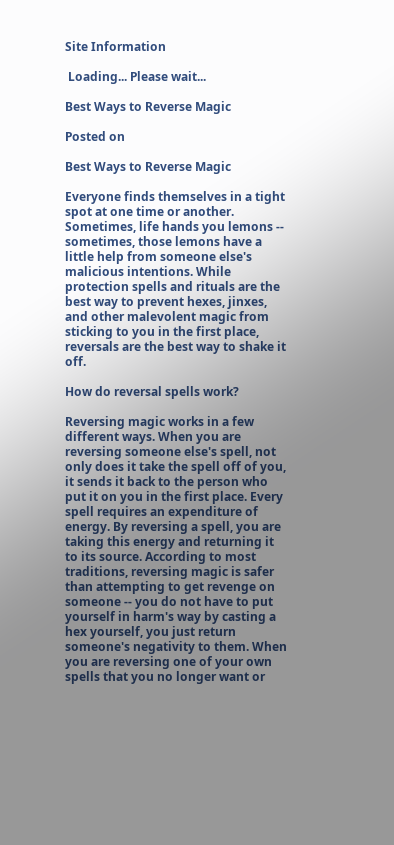Site Information

 Loading... Please wait...

Best Ways to Reverse Magic

Posted on

Best Ways to Reverse Magic

Everyone finds themselves in a tight spot at one time or another. Sometimes, life hands you lemons -- sometimes, those lemons have a little help from someone else's malicious intentions. While protection spells and rituals are the best way to prevent hexes, jinxes, and other malevolent magic from sticking to you in the first place, reversals are the best way to shake it off.

How do reversal spells work?

Reversing magic works in a few different ways. When you are reversing someone else's spell, not only does it take the spell off of you, it sends it back to the person who put it on you in the first place. Every spell requires an expenditure of energy. By reversing a spell, you are taking this energy and returning it to its source. According to most traditions, reversing magic is safer than attempting to get revenge on someone -- you do not have to put yourself in harm's way by casting a hex yourself, you just return someone's negativity to them. When you are reversing one of your own spells that you no longer want or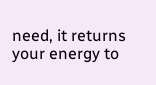need, it returns your energy to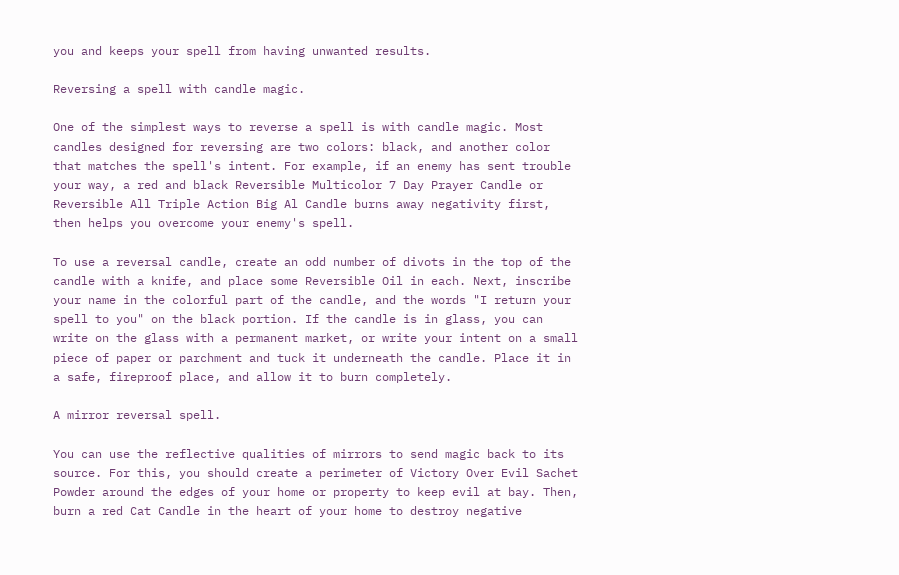you and keeps your spell from having unwanted results.

Reversing a spell with candle magic.

One of the simplest ways to reverse a spell is with candle magic. Most candles designed for reversing are two colors: black, and another color that matches the spell's intent. For example, if an enemy has sent trouble your way, a red and black Reversible Multicolor 7 Day Prayer Candle or Reversible All Triple Action Big Al Candle burns away negativity first, then helps you overcome your enemy's spell.

To use a reversal candle, create an odd number of divots in the top of the candle with a knife, and place some Reversible Oil in each. Next, inscribe your name in the colorful part of the candle, and the words "I return your spell to you" on the black portion. If the candle is in glass, you can write on the glass with a permanent market, or write your intent on a small piece of paper or parchment and tuck it underneath the candle. Place it in a safe, fireproof place, and allow it to burn completely.

A mirror reversal spell.

You can use the reflective qualities of mirrors to send magic back to its source. For this, you should create a perimeter of Victory Over Evil Sachet Powder around the edges of your home or property to keep evil at bay. Then, burn a red Cat Candle in the heart of your home to destroy negative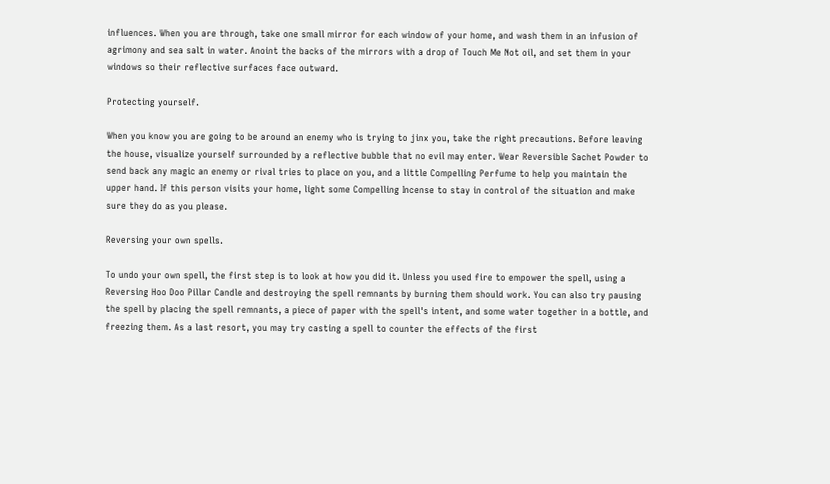influences. When you are through, take one small mirror for each window of your home, and wash them in an infusion of agrimony and sea salt in water. Anoint the backs of the mirrors with a drop of Touch Me Not oil, and set them in your windows so their reflective surfaces face outward.

Protecting yourself.

When you know you are going to be around an enemy who is trying to jinx you, take the right precautions. Before leaving the house, visualize yourself surrounded by a reflective bubble that no evil may enter. Wear Reversible Sachet Powder to send back any magic an enemy or rival tries to place on you, and a little Compelling Perfume to help you maintain the upper hand. If this person visits your home, light some Compelling Incense to stay in control of the situation and make sure they do as you please.

Reversing your own spells.

To undo your own spell, the first step is to look at how you did it. Unless you used fire to empower the spell, using a Reversing Hoo Doo Pillar Candle and destroying the spell remnants by burning them should work. You can also try pausing the spell by placing the spell remnants, a piece of paper with the spell's intent, and some water together in a bottle, and freezing them. As a last resort, you may try casting a spell to counter the effects of the first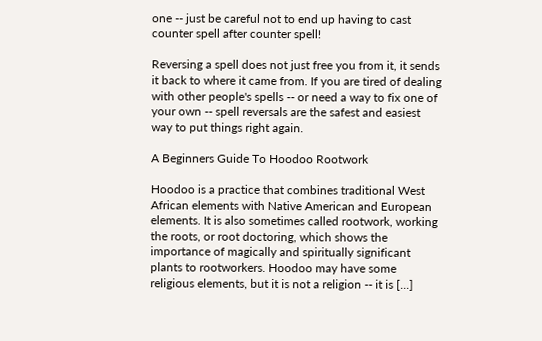one -- just be careful not to end up having to cast counter spell after counter spell!

Reversing a spell does not just free you from it, it sends it back to where it came from. If you are tired of dealing with other people's spells -- or need a way to fix one of your own -- spell reversals are the safest and easiest way to put things right again.

A Beginners Guide To Hoodoo Rootwork

Hoodoo is a practice that combines traditional West African elements with Native American and European elements. It is also sometimes called rootwork, working the roots, or root doctoring, which shows the importance of magically and spiritually significant plants to rootworkers. Hoodoo may have some religious elements, but it is not a religion -- it is [...]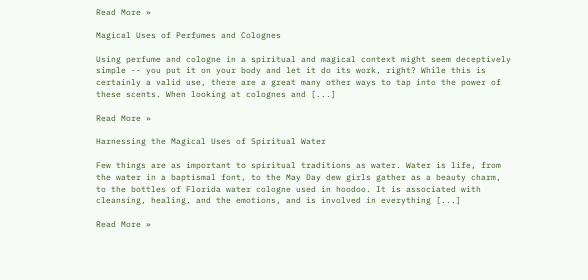Read More »

Magical Uses of Perfumes and Colognes

Using perfume and cologne in a spiritual and magical context might seem deceptively simple -- you put it on your body and let it do its work, right? While this is certainly a valid use, there are a great many other ways to tap into the power of these scents. When looking at colognes and [...]

Read More »

Harnessing the Magical Uses of Spiritual Water

Few things are as important to spiritual traditions as water. Water is life, from the water in a baptismal font, to the May Day dew girls gather as a beauty charm, to the bottles of Florida water cologne used in hoodoo. It is associated with cleansing, healing, and the emotions, and is involved in everything [...]

Read More »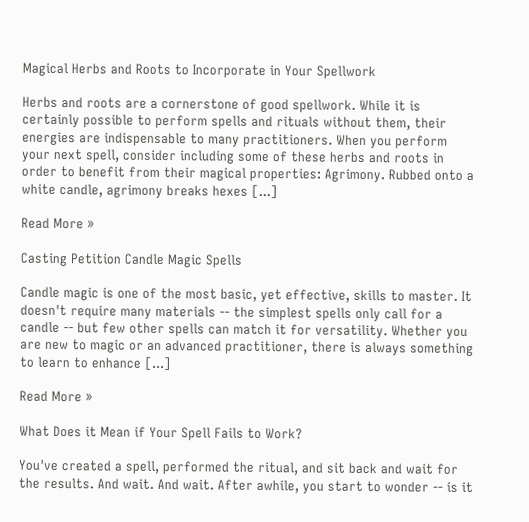Magical Herbs and Roots to Incorporate in Your Spellwork

Herbs and roots are a cornerstone of good spellwork. While it is certainly possible to perform spells and rituals without them, their energies are indispensable to many practitioners. When you perform your next spell, consider including some of these herbs and roots in order to benefit from their magical properties: Agrimony. Rubbed onto a  white candle, agrimony breaks hexes [...]

Read More »

Casting Petition Candle Magic Spells

Candle magic is one of the most basic, yet effective, skills to master. It doesn't require many materials -- the simplest spells only call for a candle -- but few other spells can match it for versatility. Whether you are new to magic or an advanced practitioner, there is always something to learn to enhance [...]

Read More »

What Does it Mean if Your Spell Fails to Work?

You've created a spell, performed the ritual, and sit back and wait for the results. And wait. And wait. After awhile, you start to wonder -- is it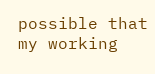possible that my working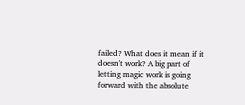failed? What does it mean if it doesn't work? A big part of letting magic work is going forward with the absolute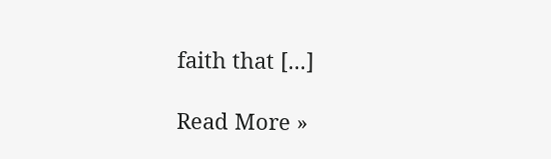faith that [...]

Read More »